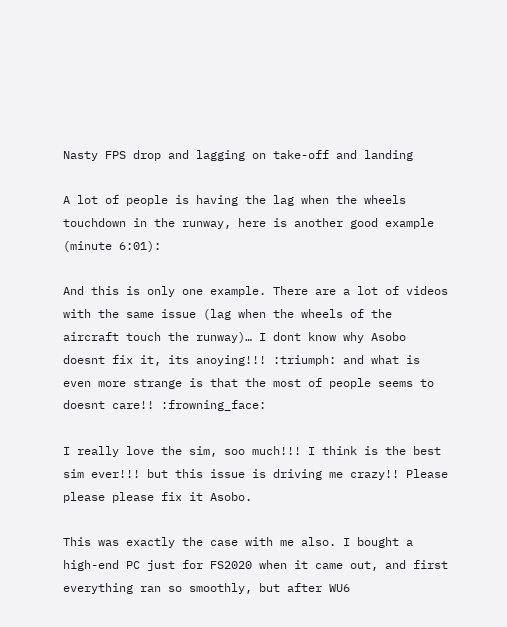Nasty FPS drop and lagging on take-off and landing

A lot of people is having the lag when the wheels touchdown in the runway, here is another good example (minute 6:01):

And this is only one example. There are a lot of videos with the same issue (lag when the wheels of the aircraft touch the runway)… I dont know why Asobo doesnt fix it, its anoying!!! :triumph: and what is even more strange is that the most of people seems to doesnt care!! :frowning_face:

I really love the sim, soo much!!! I think is the best sim ever!!! but this issue is driving me crazy!! Please please please fix it Asobo.

This was exactly the case with me also. I bought a high-end PC just for FS2020 when it came out, and first everything ran so smoothly, but after WU6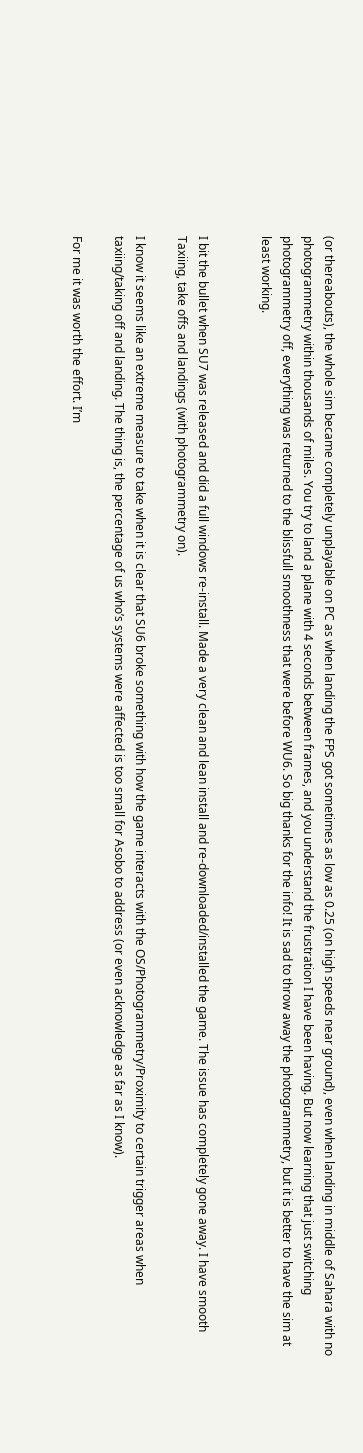(or thereabouts), the whole sim became completely unplayable on PC as when landing the FPS got sometimes as low as 0.25 (on high speeds near ground), even when landing in middle of Sahara with no photogrammetry within thousands of miles. You try to land a plane with 4 seconds between frames, and you understand the frustration I have been having. But now learning that just switching photogrammetry off, everything was returned to the blissfull smoothness that were before WU6. So big thanks for the info! It is sad to throw away the photogrammetry, but it is better to have the sim at least working.


I bit the bullet when SU7 was released and did a full windows re-install. Made a very clean and lean install and re-downloaded/installed the game. The issue has completely gone away. I have smooth Taxiing, take offs and landings (with photogrammetry on).

I know it seems like an extreme measure to take when it is clear that SU6 broke something with how the game interacts with the OS/Photogrammetry/Proximity to certain trigger areas when taxiing/taking off and landing. The thing is, the percentage of us who’s systems were affected is too small for Asobo to address (or even acknowledge as far as I know).

For me it was worth the effort. I’m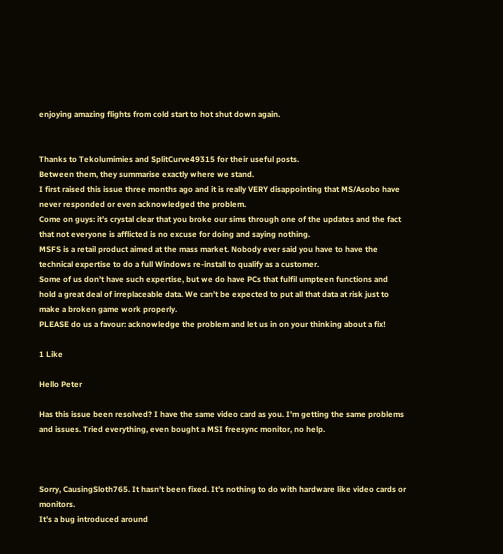enjoying amazing flights from cold start to hot shut down again.


Thanks to Tekolumimies and SplitCurve49315 for their useful posts.
Between them, they summarise exactly where we stand.
I first raised this issue three months ago and it is really VERY disappointing that MS/Asobo have never responded or even acknowledged the problem.
Come on guys: it’s crystal clear that you broke our sims through one of the updates and the fact that not everyone is afflicted is no excuse for doing and saying nothing.
MSFS is a retail product aimed at the mass market. Nobody ever said you have to have the technical expertise to do a full Windows re-install to qualify as a customer.
Some of us don’t have such expertise, but we do have PCs that fulfil umpteen functions and hold a great deal of irreplaceable data. We can’t be expected to put all that data at risk just to make a broken game work properly.
PLEASE do us a favour: acknowledge the problem and let us in on your thinking about a fix!

1 Like

Hello Peter

Has this issue been resolved? I have the same video card as you. I’m getting the same problems and issues. Tried everything, even bought a MSI freesync monitor, no help.



Sorry, CausingSloth765. It hasn’t been fixed. It’s nothing to do with hardware like video cards or monitors.
It’s a bug introduced around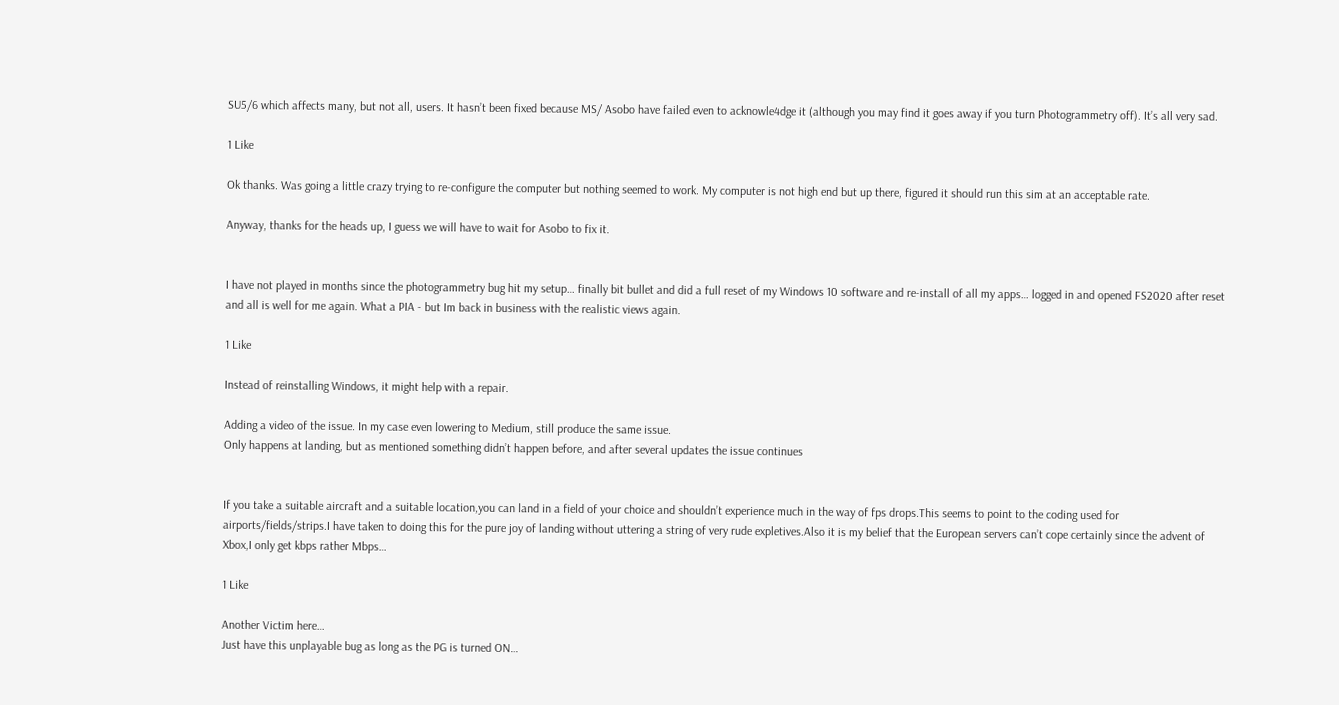SU5/6 which affects many, but not all, users. It hasn’t been fixed because MS/ Asobo have failed even to acknowle4dge it (although you may find it goes away if you turn Photogrammetry off). It’s all very sad.

1 Like

Ok thanks. Was going a little crazy trying to re-configure the computer but nothing seemed to work. My computer is not high end but up there, figured it should run this sim at an acceptable rate.

Anyway, thanks for the heads up, I guess we will have to wait for Asobo to fix it.


I have not played in months since the photogrammetry bug hit my setup… finally bit bullet and did a full reset of my Windows 10 software and re-install of all my apps… logged in and opened FS2020 after reset and all is well for me again. What a PIA - but Im back in business with the realistic views again.

1 Like

Instead of reinstalling Windows, it might help with a repair.

Adding a video of the issue. In my case even lowering to Medium, still produce the same issue.
Only happens at landing, but as mentioned something didn’t happen before, and after several updates the issue continues


If you take a suitable aircraft and a suitable location,you can land in a field of your choice and shouldn’t experience much in the way of fps drops.This seems to point to the coding used for airports/fields/strips.I have taken to doing this for the pure joy of landing without uttering a string of very rude expletives.Also it is my belief that the European servers can’t cope certainly since the advent of Xbox,I only get kbps rather Mbps…

1 Like

Another Victim here…
Just have this unplayable bug as long as the PG is turned ON…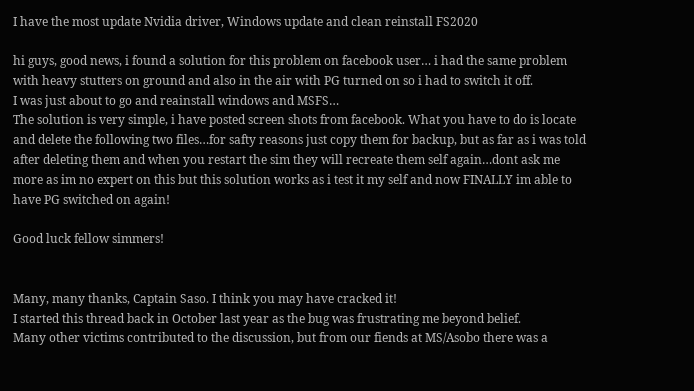I have the most update Nvidia driver, Windows update and clean reinstall FS2020

hi guys, good news, i found a solution for this problem on facebook user… i had the same problem with heavy stutters on ground and also in the air with PG turned on so i had to switch it off.
I was just about to go and reainstall windows and MSFS…
The solution is very simple, i have posted screen shots from facebook. What you have to do is locate and delete the following two files…for safty reasons just copy them for backup, but as far as i was told after deleting them and when you restart the sim they will recreate them self again…dont ask me more as im no expert on this but this solution works as i test it my self and now FINALLY im able to have PG switched on again!

Good luck fellow simmers!


Many, many thanks, Captain Saso. I think you may have cracked it!
I started this thread back in October last year as the bug was frustrating me beyond belief.
Many other victims contributed to the discussion, but from our fiends at MS/Asobo there was a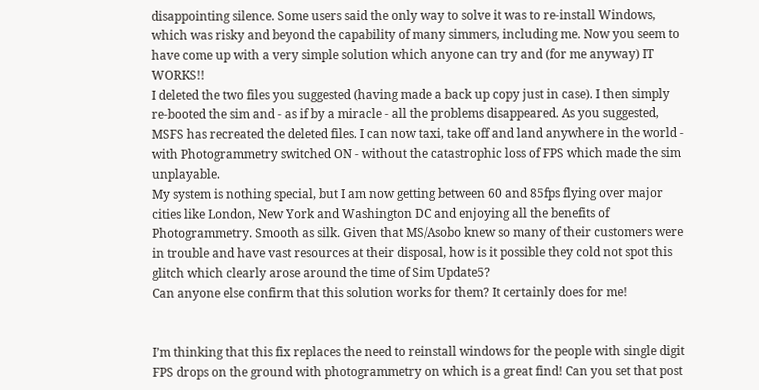disappointing silence. Some users said the only way to solve it was to re-install Windows, which was risky and beyond the capability of many simmers, including me. Now you seem to have come up with a very simple solution which anyone can try and (for me anyway) IT WORKS!!
I deleted the two files you suggested (having made a back up copy just in case). I then simply re-booted the sim and - as if by a miracle - all the problems disappeared. As you suggested, MSFS has recreated the deleted files. I can now taxi, take off and land anywhere in the world - with Photogrammetry switched ON - without the catastrophic loss of FPS which made the sim unplayable.
My system is nothing special, but I am now getting between 60 and 85fps flying over major cities like London, New York and Washington DC and enjoying all the benefits of Photogrammetry. Smooth as silk. Given that MS/Asobo knew so many of their customers were in trouble and have vast resources at their disposal, how is it possible they cold not spot this glitch which clearly arose around the time of Sim Update5?
Can anyone else confirm that this solution works for them? It certainly does for me!


I’m thinking that this fix replaces the need to reinstall windows for the people with single digit FPS drops on the ground with photogrammetry on which is a great find! Can you set that post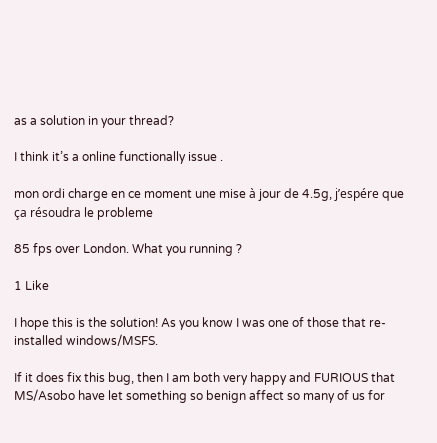as a solution in your thread?

I think it’s a online functionally issue .

mon ordi charge en ce moment une mise à jour de 4.5g, j’espére que ça résoudra le probleme

85 fps over London. What you running ?

1 Like

I hope this is the solution! As you know I was one of those that re-installed windows/MSFS.

If it does fix this bug, then I am both very happy and FURIOUS that MS/Asobo have let something so benign affect so many of us for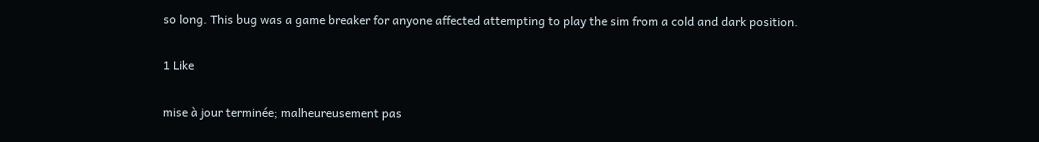so long. This bug was a game breaker for anyone affected attempting to play the sim from a cold and dark position.

1 Like

mise à jour terminée; malheureusement pas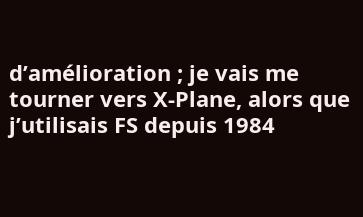d’amélioration ; je vais me tourner vers X-Plane, alors que j’utilisais FS depuis 1984